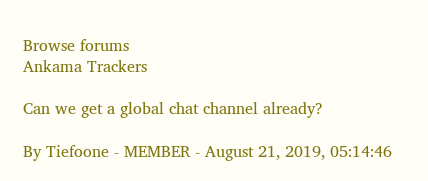Browse forums
Ankama Trackers

Can we get a global chat channel already?

By Tiefoone - MEMBER - August 21, 2019, 05:14:46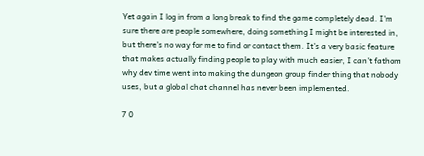Yet again I log in from a long break to find the game completely dead. I'm sure there are people somewhere, doing something I might be interested in, but there's no way for me to find or contact them. It's a very basic feature that makes actually finding people to play with much easier, I can't fathom why dev time went into making the dungeon group finder thing that nobody uses, but a global chat channel has never been implemented.

7 0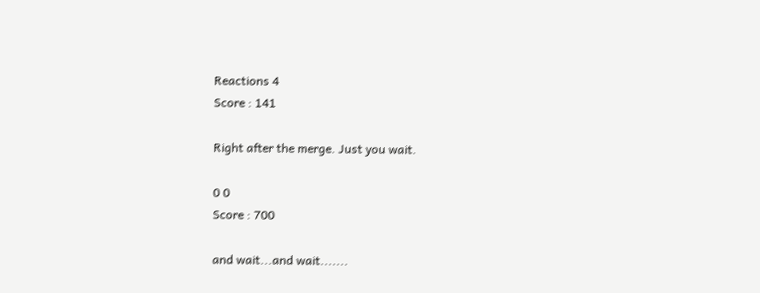Reactions 4
Score : 141

Right after the merge. Just you wait.

0 0
Score : 700

and wait...and wait.......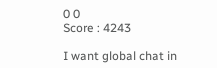0 0
Score : 4243

I want global chat in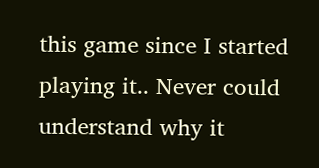this game since I started playing it.. Never could understand why it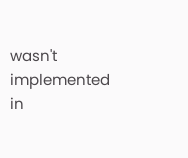wasn't implemented in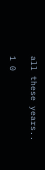all these years..

1 0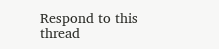Respond to this thread